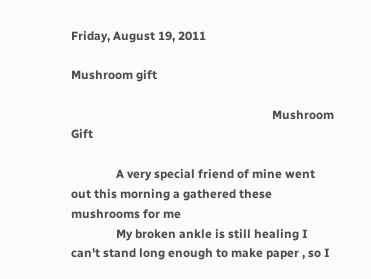Friday, August 19, 2011

Mushroom gift

                                                                   Mushroom Gift

               A very special friend of mine went out this morning a gathered these mushrooms for me
               My broken ankle is still healing I can't stand long enough to make paper , so I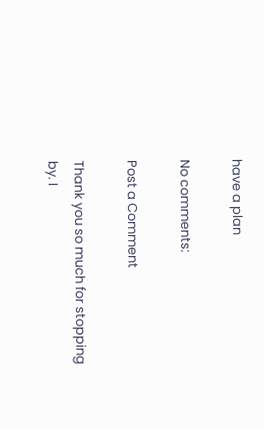have a plan

No comments:

Post a Comment

Thank you so much for stopping by. I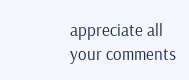appreciate all your comments